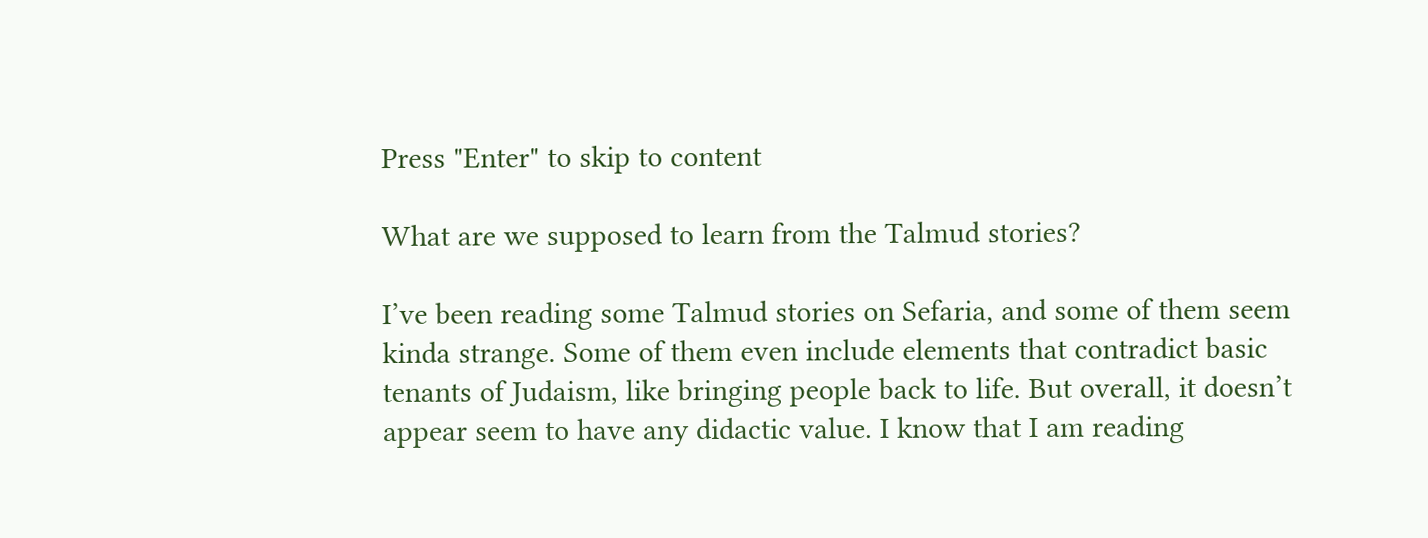Press "Enter" to skip to content

What are we supposed to learn from the Talmud stories?

I’ve been reading some Talmud stories on Sefaria, and some of them seem kinda strange. Some of them even include elements that contradict basic tenants of Judaism, like bringing people back to life. But overall, it doesn’t appear seem to have any didactic value. I know that I am reading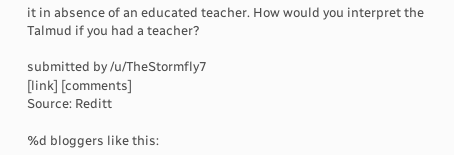it in absence of an educated teacher. How would you interpret the Talmud if you had a teacher?

submitted by /u/TheStormfly7
[link] [comments]
Source: Reditt

%d bloggers like this: